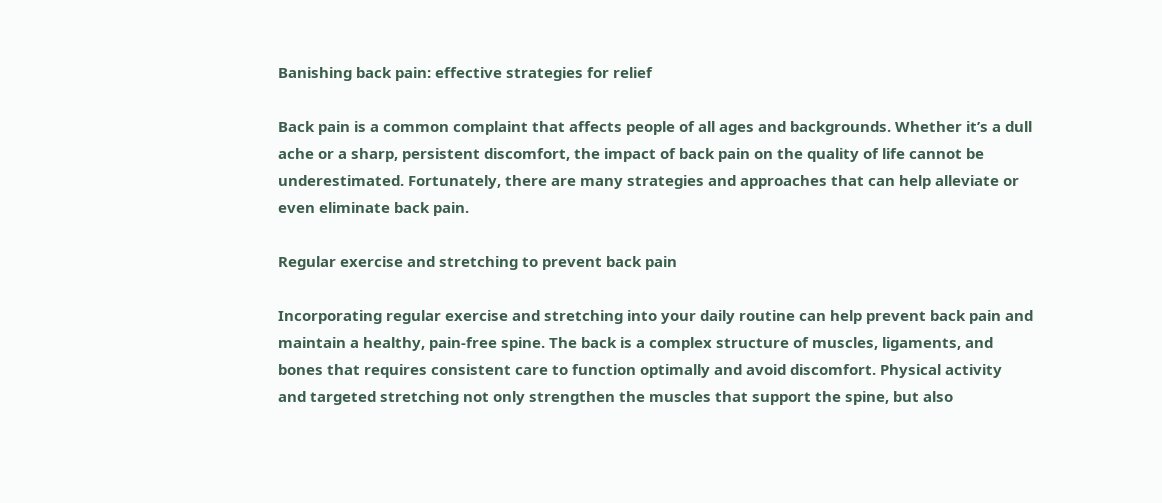Banishing back pain: effective strategies for relief

Back pain is a common complaint that affects people of all ages and backgrounds. Whether it’s a dull ache or a sharp, persistent discomfort, the impact of back pain on the quality of life cannot be underestimated. Fortunately, there are many strategies and approaches that can help alleviate or even eliminate back pain.

Regular exercise and stretching to prevent back pain

Incorporating regular exercise and stretching into your daily routine can help prevent back pain and maintain a healthy, pain-free spine. The back is a complex structure of muscles, ligaments, and bones that requires consistent care to function optimally and avoid discomfort. Physical activity and targeted stretching not only strengthen the muscles that support the spine, but also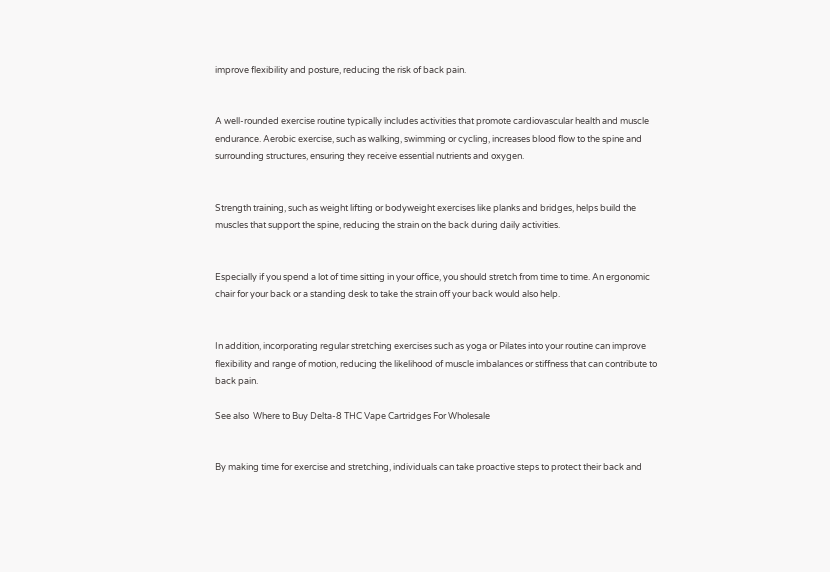improve flexibility and posture, reducing the risk of back pain.


A well-rounded exercise routine typically includes activities that promote cardiovascular health and muscle endurance. Aerobic exercise, such as walking, swimming or cycling, increases blood flow to the spine and surrounding structures, ensuring they receive essential nutrients and oxygen.


Strength training, such as weight lifting or bodyweight exercises like planks and bridges, helps build the muscles that support the spine, reducing the strain on the back during daily activities.


Especially if you spend a lot of time sitting in your office, you should stretch from time to time. An ergonomic chair for your back or a standing desk to take the strain off your back would also help.


In addition, incorporating regular stretching exercises such as yoga or Pilates into your routine can improve flexibility and range of motion, reducing the likelihood of muscle imbalances or stiffness that can contribute to back pain.

See also  Where to Buy Delta-8 THC Vape Cartridges For Wholesale


By making time for exercise and stretching, individuals can take proactive steps to protect their back and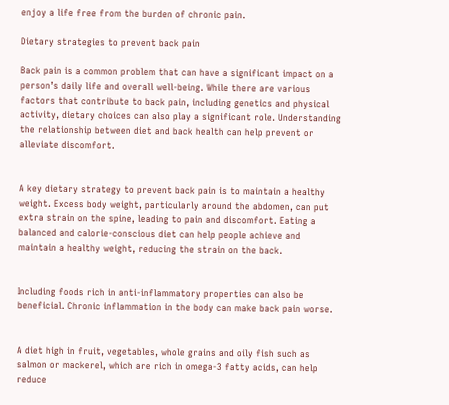enjoy a life free from the burden of chronic pain.

Dietary strategies to prevent back pain

Back pain is a common problem that can have a significant impact on a person’s daily life and overall well-being. While there are various factors that contribute to back pain, including genetics and physical activity, dietary choices can also play a significant role. Understanding the relationship between diet and back health can help prevent or alleviate discomfort.


A key dietary strategy to prevent back pain is to maintain a healthy weight. Excess body weight, particularly around the abdomen, can put extra strain on the spine, leading to pain and discomfort. Eating a balanced and calorie-conscious diet can help people achieve and maintain a healthy weight, reducing the strain on the back.


Including foods rich in anti-inflammatory properties can also be beneficial. Chronic inflammation in the body can make back pain worse.


A diet high in fruit, vegetables, whole grains and oily fish such as salmon or mackerel, which are rich in omega-3 fatty acids, can help reduce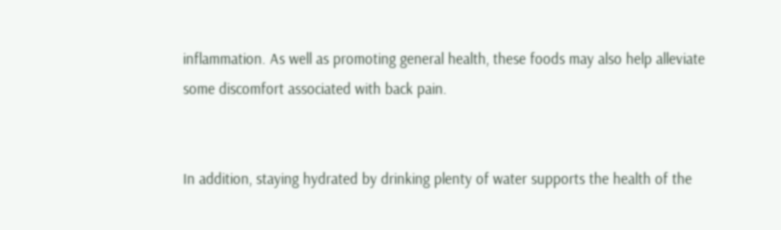inflammation. As well as promoting general health, these foods may also help alleviate some discomfort associated with back pain.


In addition, staying hydrated by drinking plenty of water supports the health of the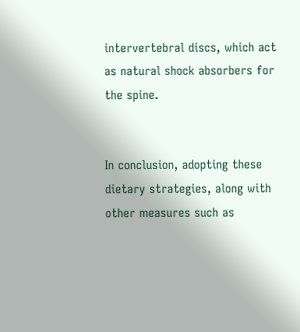intervertebral discs, which act as natural shock absorbers for the spine.


In conclusion, adopting these dietary strategies, along with other measures such as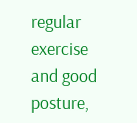regular exercise and good posture,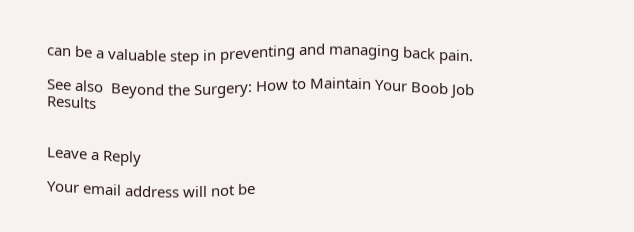can be a valuable step in preventing and managing back pain.

See also  Beyond the Surgery: How to Maintain Your Boob Job Results


Leave a Reply

Your email address will not be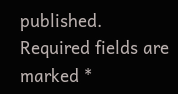published. Required fields are marked *